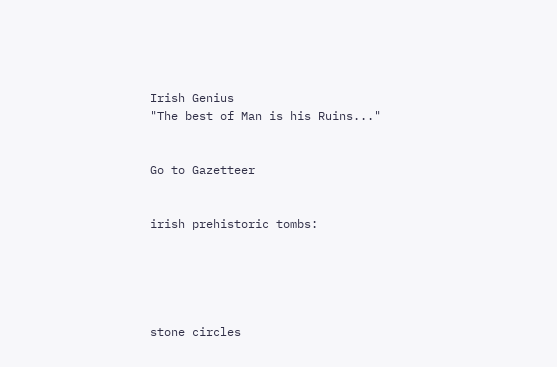Irish Genius
"The best of Man is his Ruins..."


Go to Gazetteer


irish prehistoric tombs:





stone circles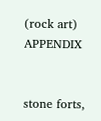(rock art) APPENDIX


stone forts,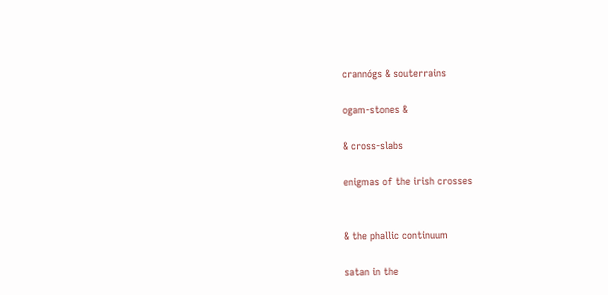crannógs & souterrains

ogam-stones &

& cross-slabs

enigmas of the irish crosses


& the phallic continuum

satan in the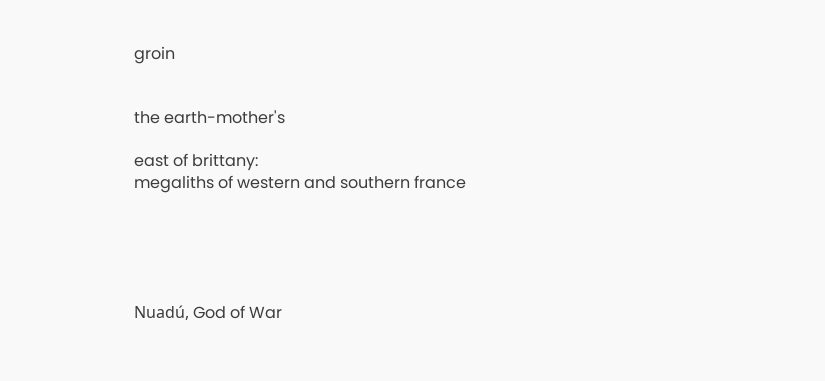groin


the earth-mother's

east of brittany:
megaliths of western and southern france





Nuadú, God of War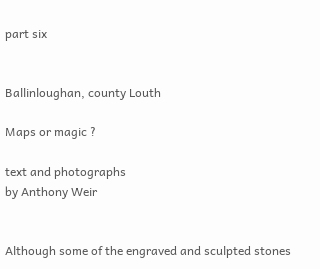part six


Ballinloughan, county Louth

Maps or magic ?

text and photographs
by Anthony Weir


Although some of the engraved and sculpted stones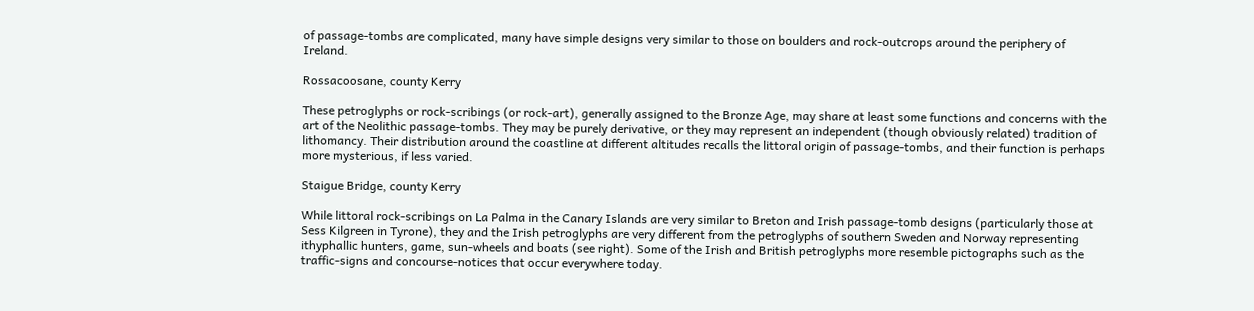of passage-tombs are complicated, many have simple designs very similar to those on boulders and rock-outcrops around the periphery of Ireland.

Rossacoosane, county Kerry

These petroglyphs or rock-scribings (or rock-art), generally assigned to the Bronze Age, may share at least some functions and concerns with the art of the Neolithic passage-tombs. They may be purely derivative, or they may represent an independent (though obviously related) tradition of lithomancy. Their distribution around the coastline at different altitudes recalls the littoral origin of passage-tombs, and their function is perhaps more mysterious, if less varied.

Staigue Bridge, county Kerry

While littoral rock-scribings on La Palma in the Canary Islands are very similar to Breton and Irish passage-tomb designs (particularly those at Sess Kilgreen in Tyrone), they and the Irish petroglyphs are very different from the petroglyphs of southern Sweden and Norway representing ithyphallic hunters, game, sun-wheels and boats (see right). Some of the Irish and British petroglyphs more resemble pictographs such as the traffic-signs and concourse-notices that occur everywhere today.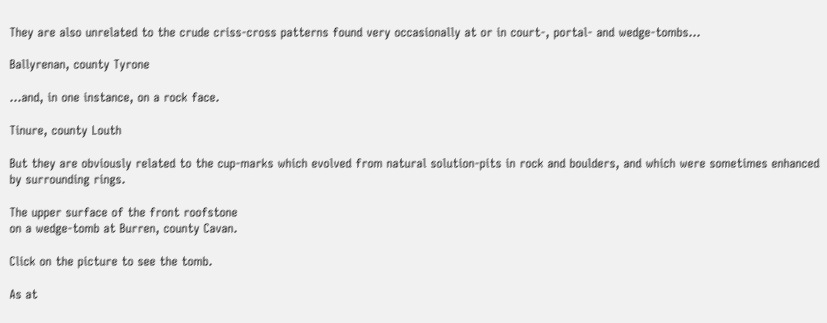They are also unrelated to the crude criss-cross patterns found very occasionally at or in court-, portal- and wedge-tombs...

Ballyrenan, county Tyrone

...and, in one instance, on a rock face.

Tinure, county Louth

But they are obviously related to the cup-marks which evolved from natural solution-pits in rock and boulders, and which were sometimes enhanced by surrounding rings.

The upper surface of the front roofstone
on a wedge-tomb at Burren, county Cavan.

Click on the picture to see the tomb.

As at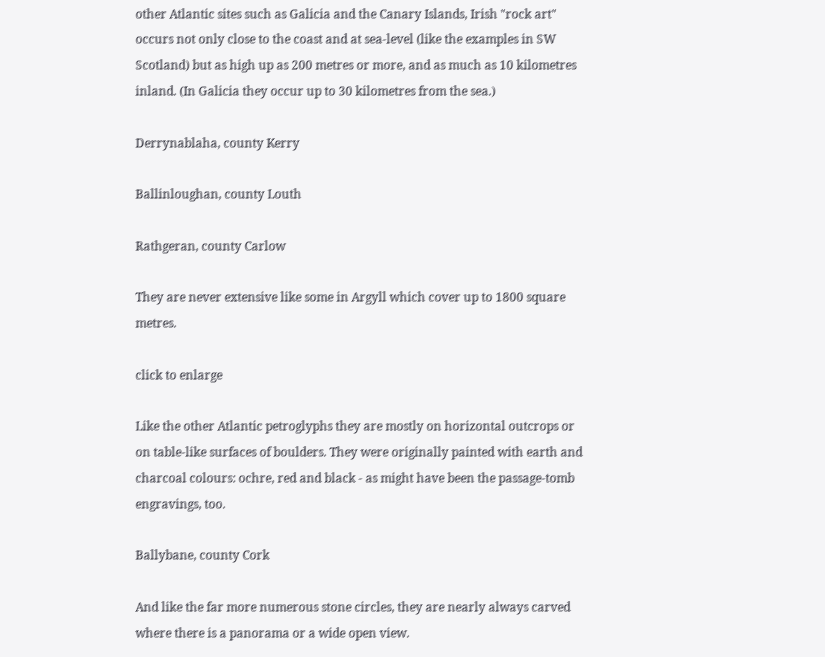other Atlantic sites such as Galicia and the Canary Islands, Irish "rock art" occurs not only close to the coast and at sea-level (like the examples in SW Scotland) but as high up as 200 metres or more, and as much as 10 kilometres inland. (In Galicia they occur up to 30 kilometres from the sea.)

Derrynablaha, county Kerry

Ballinloughan, county Louth

Rathgeran, county Carlow

They are never extensive like some in Argyll which cover up to 1800 square metres.

click to enlarge

Like the other Atlantic petroglyphs they are mostly on horizontal outcrops or on table-like surfaces of boulders. They were originally painted with earth and charcoal colours: ochre, red and black - as might have been the passage-tomb engravings, too.

Ballybane, county Cork

And like the far more numerous stone circles, they are nearly always carved where there is a panorama or a wide open view.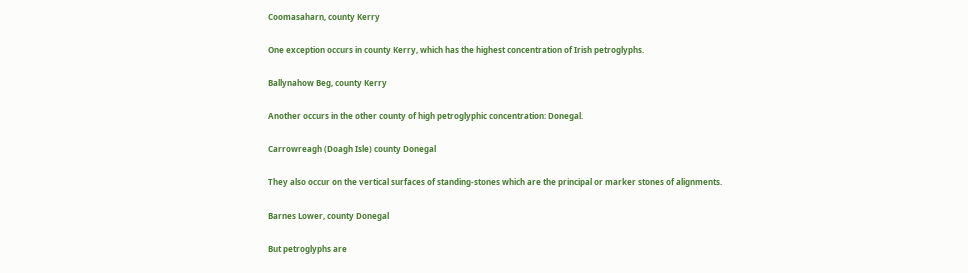Coomasaharn, county Kerry

One exception occurs in county Kerry, which has the highest concentration of Irish petroglyphs.

Ballynahow Beg, county Kerry

Another occurs in the other county of high petroglyphic concentration: Donegal.

Carrowreagh (Doagh Isle) county Donegal

They also occur on the vertical surfaces of standing-stones which are the principal or marker stones of alignments.

Barnes Lower, county Donegal

But petroglyphs are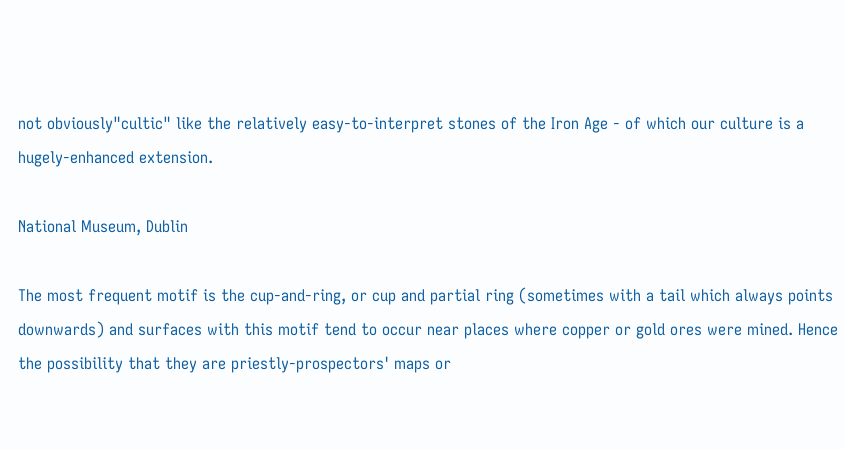not obviously"cultic" like the relatively easy-to-interpret stones of the Iron Age - of which our culture is a hugely-enhanced extension.

National Museum, Dublin

The most frequent motif is the cup-and-ring, or cup and partial ring (sometimes with a tail which always points downwards) and surfaces with this motif tend to occur near places where copper or gold ores were mined. Hence the possibility that they are priestly-prospectors' maps or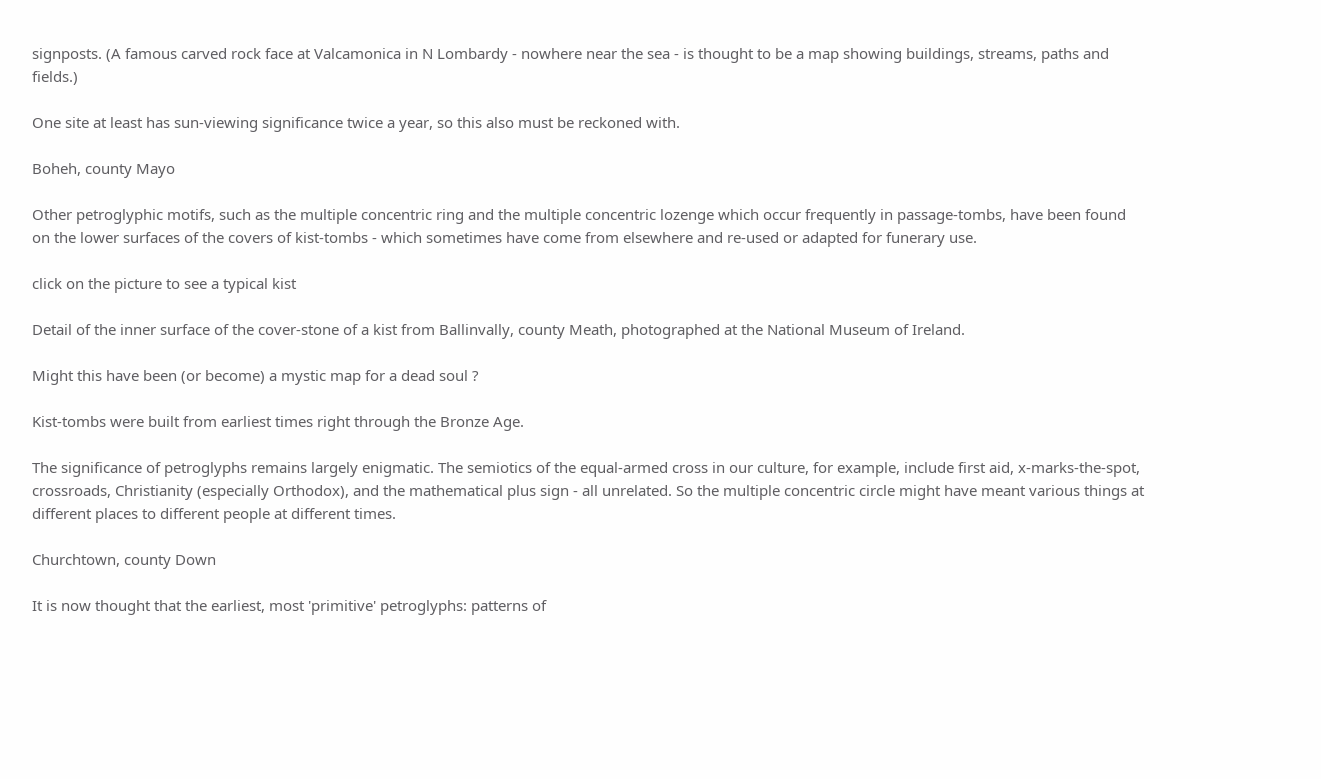signposts. (A famous carved rock face at Valcamonica in N Lombardy - nowhere near the sea - is thought to be a map showing buildings, streams, paths and fields.)

One site at least has sun-viewing significance twice a year, so this also must be reckoned with.

Boheh, county Mayo

Other petroglyphic motifs, such as the multiple concentric ring and the multiple concentric lozenge which occur frequently in passage-tombs, have been found on the lower surfaces of the covers of kist-tombs - which sometimes have come from elsewhere and re-used or adapted for funerary use.

click on the picture to see a typical kist

Detail of the inner surface of the cover-stone of a kist from Ballinvally, county Meath, photographed at the National Museum of Ireland.

Might this have been (or become) a mystic map for a dead soul ?

Kist-tombs were built from earliest times right through the Bronze Age.

The significance of petroglyphs remains largely enigmatic. The semiotics of the equal-armed cross in our culture, for example, include first aid, x-marks-the-spot, crossroads, Christianity (especially Orthodox), and the mathematical plus sign - all unrelated. So the multiple concentric circle might have meant various things at different places to different people at different times.

Churchtown, county Down

It is now thought that the earliest, most 'primitive' petroglyphs: patterns of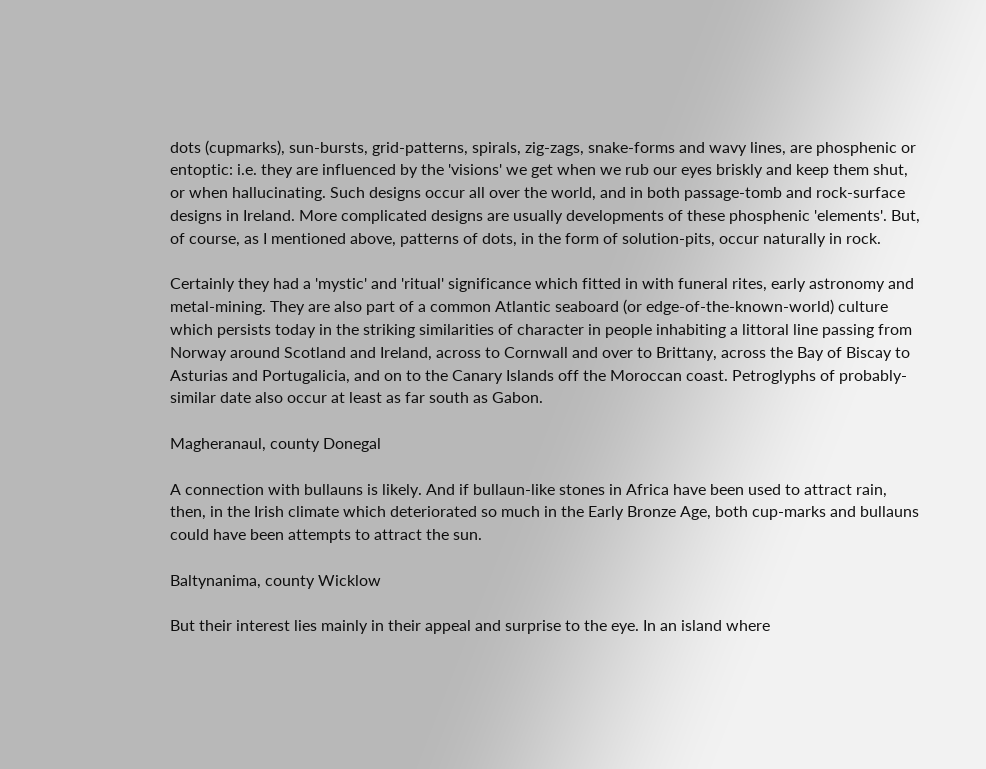dots (cupmarks), sun-bursts, grid-patterns, spirals, zig-zags, snake-forms and wavy lines, are phosphenic or entoptic: i.e. they are influenced by the 'visions' we get when we rub our eyes briskly and keep them shut, or when hallucinating. Such designs occur all over the world, and in both passage-tomb and rock-surface designs in Ireland. More complicated designs are usually developments of these phosphenic 'elements'. But, of course, as I mentioned above, patterns of dots, in the form of solution-pits, occur naturally in rock.

Certainly they had a 'mystic' and 'ritual' significance which fitted in with funeral rites, early astronomy and metal-mining. They are also part of a common Atlantic seaboard (or edge-of-the-known-world) culture which persists today in the striking similarities of character in people inhabiting a littoral line passing from Norway around Scotland and Ireland, across to Cornwall and over to Brittany, across the Bay of Biscay to Asturias and Portugalicia, and on to the Canary Islands off the Moroccan coast. Petroglyphs of probably-similar date also occur at least as far south as Gabon.

Magheranaul, county Donegal

A connection with bullauns is likely. And if bullaun-like stones in Africa have been used to attract rain, then, in the Irish climate which deteriorated so much in the Early Bronze Age, both cup-marks and bullauns could have been attempts to attract the sun.

Baltynanima, county Wicklow

But their interest lies mainly in their appeal and surprise to the eye. In an island where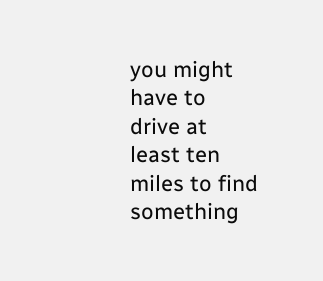you might have to drive at least ten miles to find something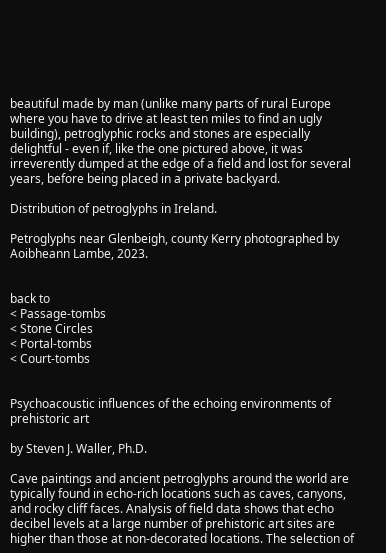beautiful made by man (unlike many parts of rural Europe where you have to drive at least ten miles to find an ugly building), petroglyphic rocks and stones are especially delightful - even if, like the one pictured above, it was irreverently dumped at the edge of a field and lost for several years, before being placed in a private backyard.

Distribution of petroglyphs in Ireland.

Petroglyphs near Glenbeigh, county Kerry photographed by Aoibheann Lambe, 2023.


back to
< Passage-tombs
< Stone Circles
< Portal-tombs
< Court-tombs


Psychoacoustic influences of the echoing environments of prehistoric art

by Steven J. Waller, Ph.D.

Cave paintings and ancient petroglyphs around the world are typically found in echo-rich locations such as caves, canyons, and rocky cliff faces. Analysis of field data shows that echo decibel levels at a large number of prehistoric art sites are higher than those at non-decorated locations. The selection of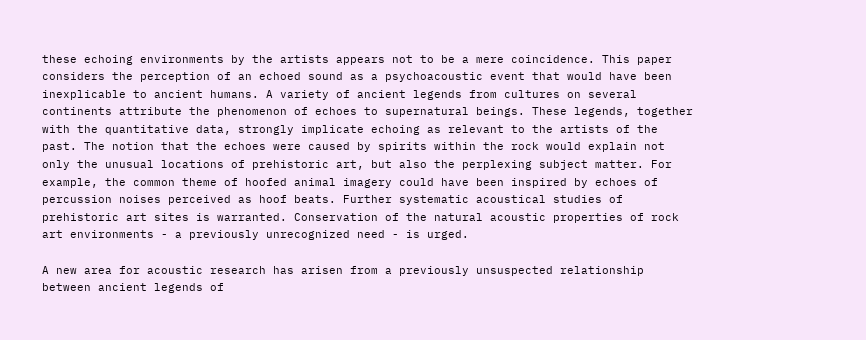these echoing environments by the artists appears not to be a mere coincidence. This paper considers the perception of an echoed sound as a psychoacoustic event that would have been inexplicable to ancient humans. A variety of ancient legends from cultures on several continents attribute the phenomenon of echoes to supernatural beings. These legends, together with the quantitative data, strongly implicate echoing as relevant to the artists of the past. The notion that the echoes were caused by spirits within the rock would explain not only the unusual locations of prehistoric art, but also the perplexing subject matter. For example, the common theme of hoofed animal imagery could have been inspired by echoes of percussion noises perceived as hoof beats. Further systematic acoustical studies of prehistoric art sites is warranted. Conservation of the natural acoustic properties of rock art environments - a previously unrecognized need - is urged.

A new area for acoustic research has arisen from a previously unsuspected relationship between ancient legends of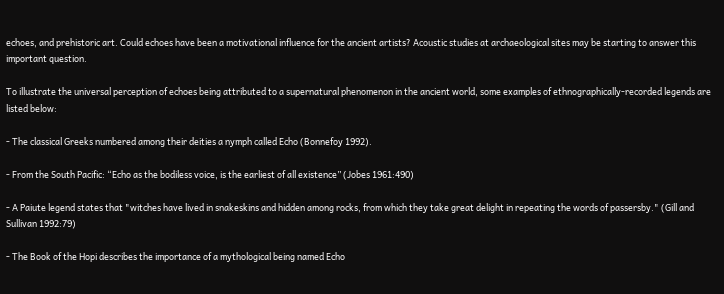echoes, and prehistoric art. Could echoes have been a motivational influence for the ancient artists? Acoustic studies at archaeological sites may be starting to answer this important question.

To illustrate the universal perception of echoes being attributed to a supernatural phenomenon in the ancient world, some examples of ethnographically-recorded legends are listed below:

- The classical Greeks numbered among their deities a nymph called Echo (Bonnefoy 1992).

- From the South Pacific: “Echo as the bodiless voice, is the earliest of all existence” (Jobes 1961:490)

- A Paiute legend states that "witches have lived in snakeskins and hidden among rocks, from which they take great delight in repeating the words of passersby." (Gill and Sullivan 1992:79)

- The Book of the Hopi describes the importance of a mythological being named Echo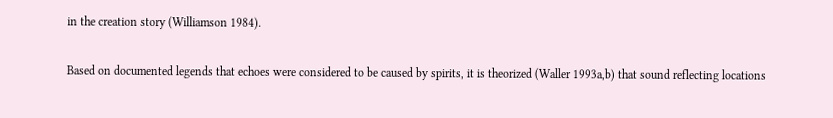in the creation story (Williamson 1984).

Based on documented legends that echoes were considered to be caused by spirits, it is theorized (Waller 1993a,b) that sound reflecting locations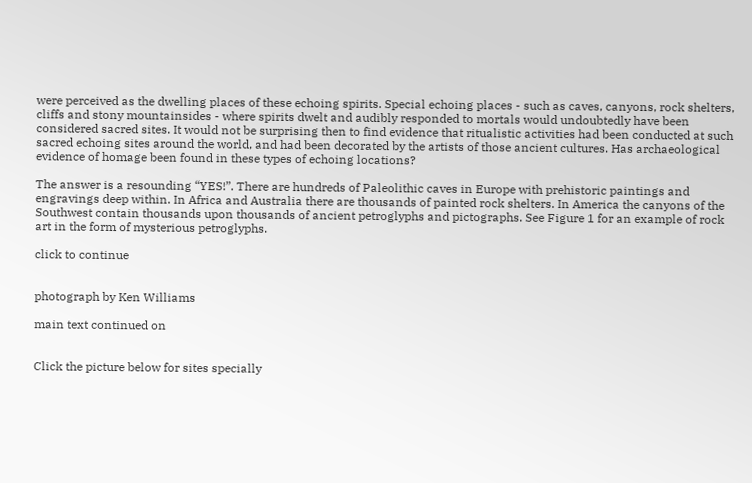were perceived as the dwelling places of these echoing spirits. Special echoing places - such as caves, canyons, rock shelters, cliffs and stony mountainsides - where spirits dwelt and audibly responded to mortals would undoubtedly have been considered sacred sites. It would not be surprising then to find evidence that ritualistic activities had been conducted at such sacred echoing sites around the world, and had been decorated by the artists of those ancient cultures. Has archaeological evidence of homage been found in these types of echoing locations?

The answer is a resounding “YES!”. There are hundreds of Paleolithic caves in Europe with prehistoric paintings and engravings deep within. In Africa and Australia there are thousands of painted rock shelters. In America the canyons of the Southwest contain thousands upon thousands of ancient petroglyphs and pictographs. See Figure 1 for an example of rock art in the form of mysterious petroglyphs.

click to continue


photograph by Ken Williams

main text continued on


Click the picture below for sites specially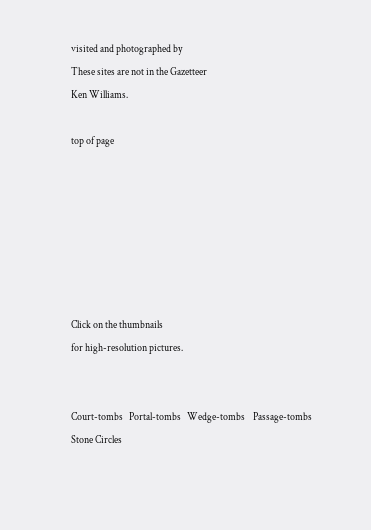visited and photographed by
These sites are not in the Gazetteer
Ken Williams.

top of page







Click on the thumbnails
for high-resolution pictures.


Court-tombs   Portal-tombs   Wedge-tombs    Passage-tombs    Stone Circles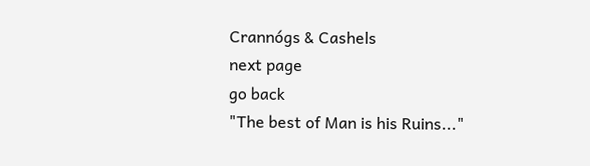Crannógs & Cashels
next page
go back
"The best of Man is his Ruins..."